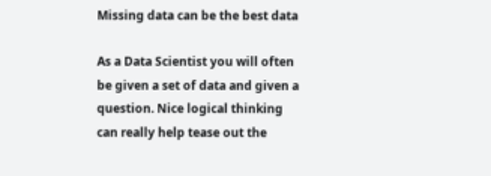Missing data can be the best data

As a Data Scientist you will often be given a set of data and given a question. Nice logical thinking can really help tease out the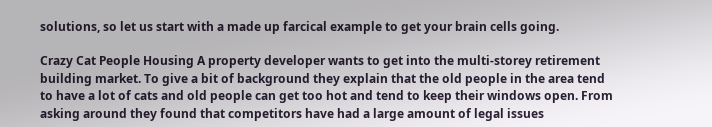solutions, so let us start with a made up farcical example to get your brain cells going.

Crazy Cat People Housing A property developer wants to get into the multi-storey retirement building market. To give a bit of background they explain that the old people in the area tend to have a lot of cats and old people can get too hot and tend to keep their windows open. From asking around they found that competitors have had a large amount of legal issues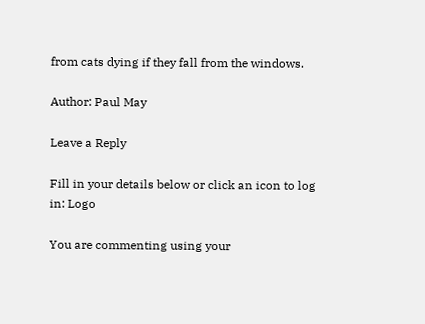from cats dying if they fall from the windows.

Author: Paul May

Leave a Reply

Fill in your details below or click an icon to log in: Logo

You are commenting using your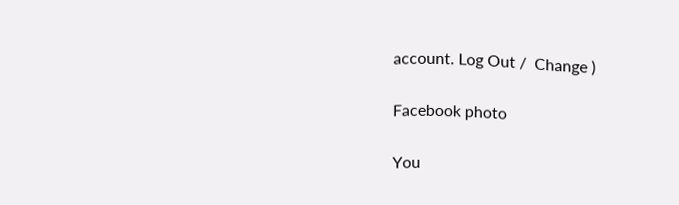account. Log Out /  Change )

Facebook photo

You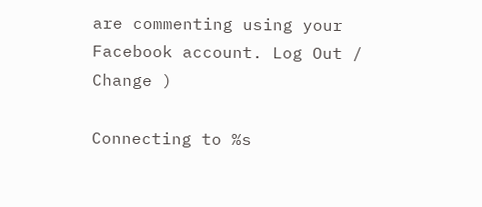are commenting using your Facebook account. Log Out /  Change )

Connecting to %s